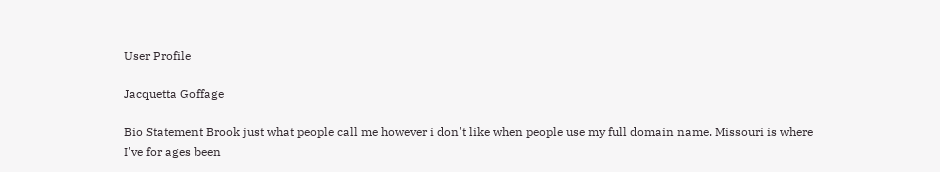User Profile

Jacquetta Goffage

Bio Statement Brook just what people call me however i don't like when people use my full domain name. Missouri is where I've for ages been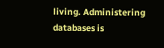living. Administering databases is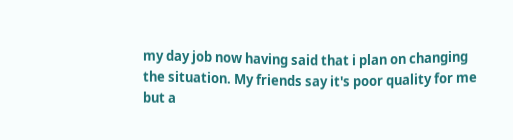my day job now having said that i plan on changing the situation. My friends say it's poor quality for me but a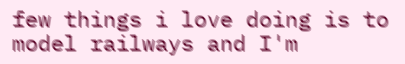few things i love doing is to model railways and I'm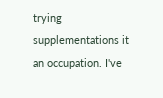trying supplementations it an occupation. I've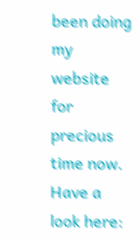been doing my website for precious time now. Have a look here: